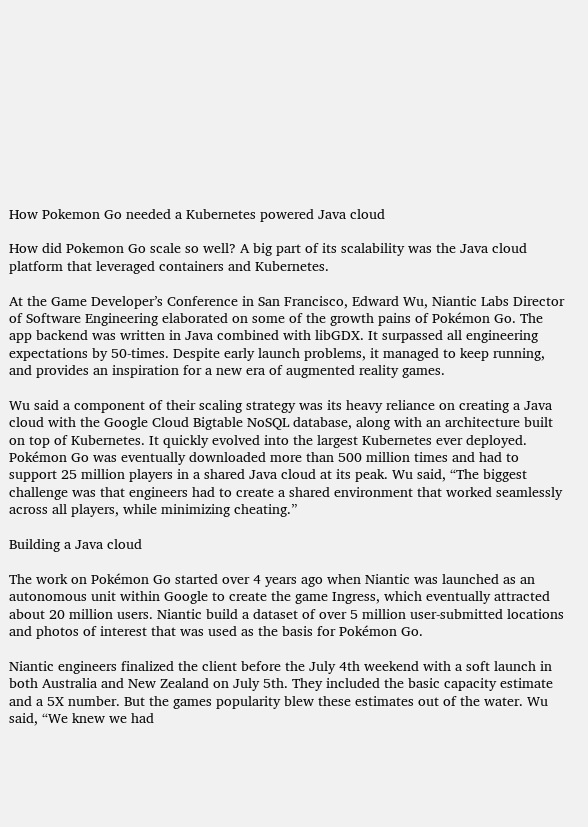How Pokemon Go needed a Kubernetes powered Java cloud

How did Pokemon Go scale so well? A big part of its scalability was the Java cloud platform that leveraged containers and Kubernetes.

At the Game Developer’s Conference in San Francisco, Edward Wu, Niantic Labs Director of Software Engineering elaborated on some of the growth pains of Pokémon Go. The app backend was written in Java combined with libGDX. It surpassed all engineering expectations by 50-times. Despite early launch problems, it managed to keep running, and provides an inspiration for a new era of augmented reality games.

Wu said a component of their scaling strategy was its heavy reliance on creating a Java cloud with the Google Cloud Bigtable NoSQL database, along with an architecture built on top of Kubernetes. It quickly evolved into the largest Kubernetes ever deployed. Pokémon Go was eventually downloaded more than 500 million times and had to support 25 million players in a shared Java cloud at its peak. Wu said, “The biggest challenge was that engineers had to create a shared environment that worked seamlessly across all players, while minimizing cheating.”

Building a Java cloud

The work on Pokémon Go started over 4 years ago when Niantic was launched as an autonomous unit within Google to create the game Ingress, which eventually attracted about 20 million users. Niantic build a dataset of over 5 million user-submitted locations and photos of interest that was used as the basis for Pokémon Go.

Niantic engineers finalized the client before the July 4th weekend with a soft launch in both Australia and New Zealand on July 5th. They included the basic capacity estimate and a 5X number. But the games popularity blew these estimates out of the water. Wu said, “We knew we had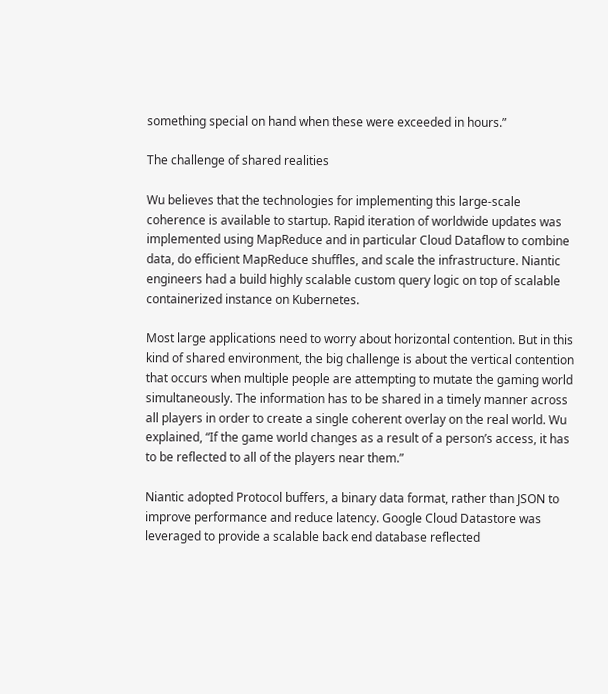something special on hand when these were exceeded in hours.”

The challenge of shared realities

Wu believes that the technologies for implementing this large-scale coherence is available to startup. Rapid iteration of worldwide updates was implemented using MapReduce and in particular Cloud Dataflow to combine data, do efficient MapReduce shuffles, and scale the infrastructure. Niantic engineers had a build highly scalable custom query logic on top of scalable containerized instance on Kubernetes.

Most large applications need to worry about horizontal contention. But in this kind of shared environment, the big challenge is about the vertical contention that occurs when multiple people are attempting to mutate the gaming world simultaneously. The information has to be shared in a timely manner across all players in order to create a single coherent overlay on the real world. Wu explained, “If the game world changes as a result of a person’s access, it has to be reflected to all of the players near them.”

Niantic adopted Protocol buffers, a binary data format, rather than JSON to improve performance and reduce latency. Google Cloud Datastore was leveraged to provide a scalable back end database reflected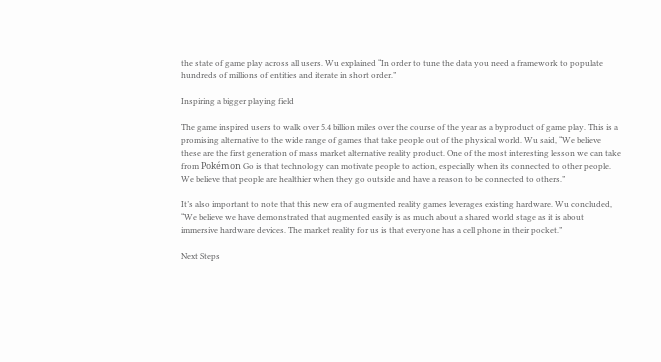the state of game play across all users. Wu explained “In order to tune the data you need a framework to populate hundreds of millions of entities and iterate in short order.”

Inspiring a bigger playing field

The game inspired users to walk over 5.4 billion miles over the course of the year as a byproduct of game play. This is a promising alternative to the wide range of games that take people out of the physical world. Wu said, “We believe these are the first generation of mass market alternative reality product. One of the most interesting lesson we can take from Pokémon Go is that technology can motivate people to action, especially when its connected to other people. We believe that people are healthier when they go outside and have a reason to be connected to others.”

It’s also important to note that this new era of augmented reality games leverages existing hardware. Wu concluded, “We believe we have demonstrated that augmented easily is as much about a shared world stage as it is about immersive hardware devices. The market reality for us is that everyone has a cell phone in their pocket.”

Next Steps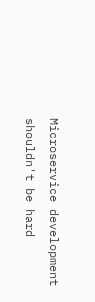Microservice development shouldn't be hard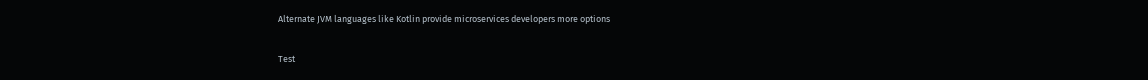Alternate JVM languages like Kotlin provide microservices developers more options

Test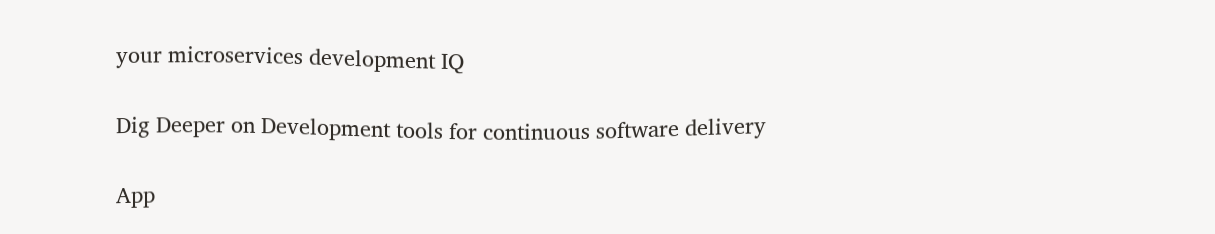your microservices development IQ

Dig Deeper on Development tools for continuous software delivery

App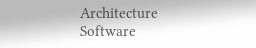Architecture
Software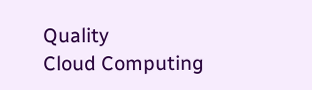Quality
Cloud Computing